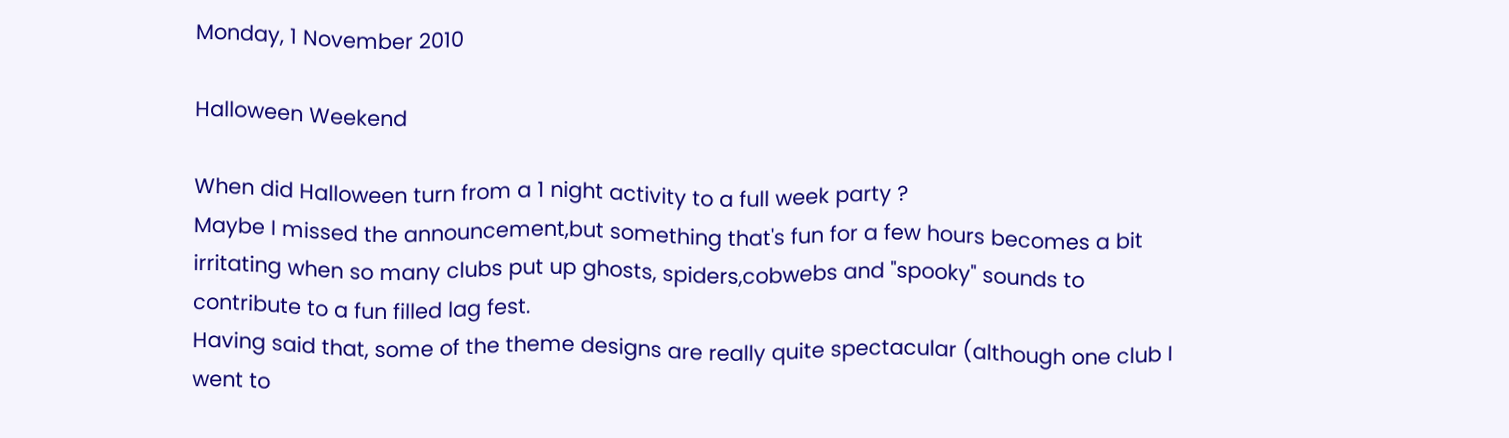Monday, 1 November 2010

Halloween Weekend

When did Halloween turn from a 1 night activity to a full week party ?
Maybe I missed the announcement,but something that's fun for a few hours becomes a bit irritating when so many clubs put up ghosts, spiders,cobwebs and "spooky" sounds to contribute to a fun filled lag fest.
Having said that, some of the theme designs are really quite spectacular (although one club I went to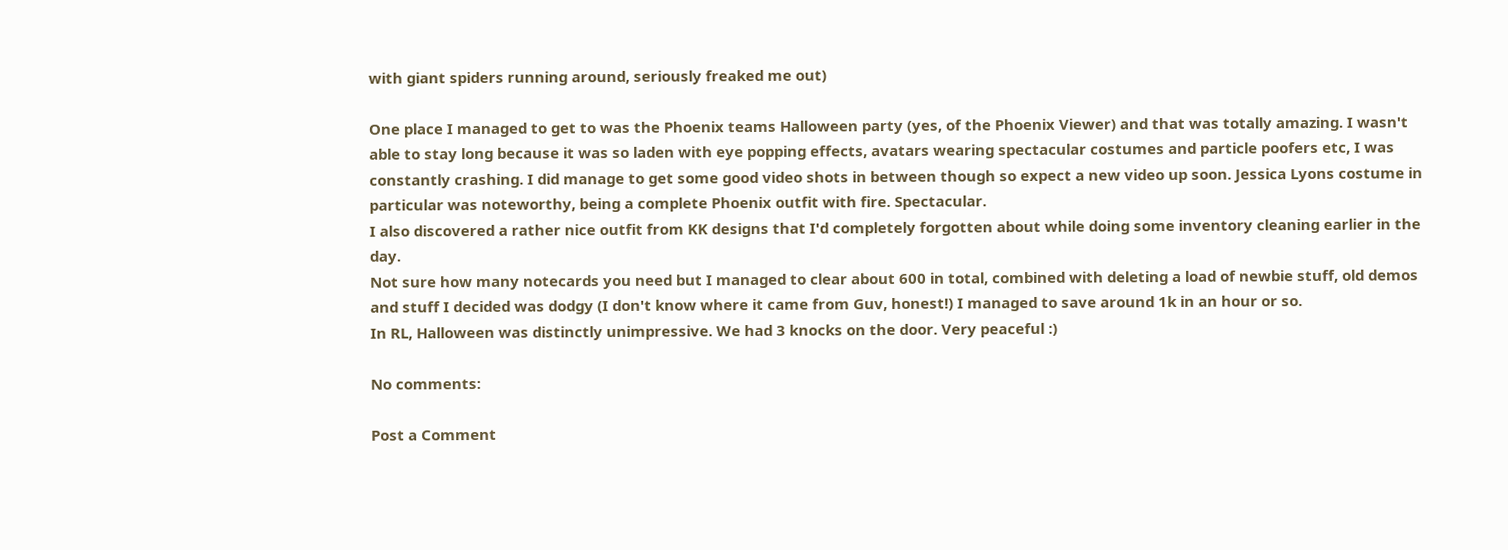with giant spiders running around, seriously freaked me out)

One place I managed to get to was the Phoenix teams Halloween party (yes, of the Phoenix Viewer) and that was totally amazing. I wasn't able to stay long because it was so laden with eye popping effects, avatars wearing spectacular costumes and particle poofers etc, I was constantly crashing. I did manage to get some good video shots in between though so expect a new video up soon. Jessica Lyons costume in particular was noteworthy, being a complete Phoenix outfit with fire. Spectacular.
I also discovered a rather nice outfit from KK designs that I'd completely forgotten about while doing some inventory cleaning earlier in the day.
Not sure how many notecards you need but I managed to clear about 600 in total, combined with deleting a load of newbie stuff, old demos and stuff I decided was dodgy (I don't know where it came from Guv, honest!) I managed to save around 1k in an hour or so.
In RL, Halloween was distinctly unimpressive. We had 3 knocks on the door. Very peaceful :)

No comments:

Post a Comment